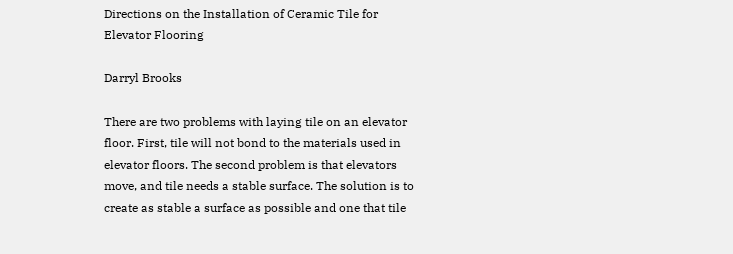Directions on the Installation of Ceramic Tile for Elevator Flooring

Darryl Brooks

There are two problems with laying tile on an elevator floor. First, tile will not bond to the materials used in elevator floors. The second problem is that elevators move, and tile needs a stable surface. The solution is to create as stable a surface as possible and one that tile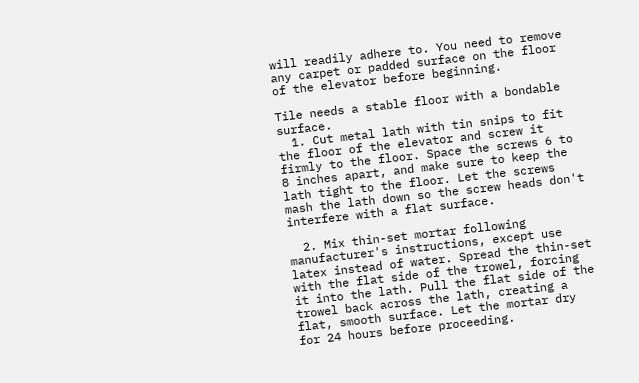will readily adhere to. You need to remove any carpet or padded surface on the floor of the elevator before beginning.

Tile needs a stable floor with a bondable surface.
  1. Cut metal lath with tin snips to fit the floor of the elevator and screw it firmly to the floor. Space the screws 6 to 8 inches apart, and make sure to keep the lath tight to the floor. Let the screws mash the lath down so the screw heads don't interfere with a flat surface.

  2. Mix thin-set mortar following manufacturer's instructions, except use latex instead of water. Spread the thin-set with the flat side of the trowel, forcing it into the lath. Pull the flat side of the trowel back across the lath, creating a flat, smooth surface. Let the mortar dry for 24 hours before proceeding.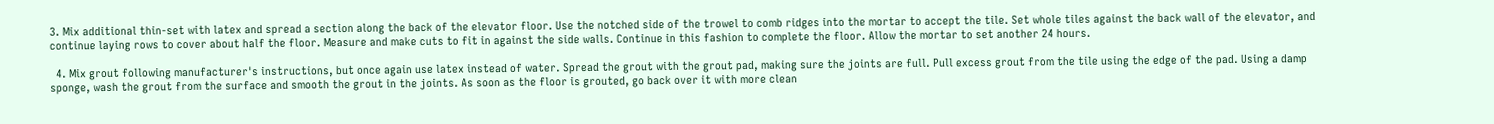3. Mix additional thin-set with latex and spread a section along the back of the elevator floor. Use the notched side of the trowel to comb ridges into the mortar to accept the tile. Set whole tiles against the back wall of the elevator, and continue laying rows to cover about half the floor. Measure and make cuts to fit in against the side walls. Continue in this fashion to complete the floor. Allow the mortar to set another 24 hours.

  4. Mix grout following manufacturer's instructions, but once again use latex instead of water. Spread the grout with the grout pad, making sure the joints are full. Pull excess grout from the tile using the edge of the pad. Using a damp sponge, wash the grout from the surface and smooth the grout in the joints. As soon as the floor is grouted, go back over it with more clean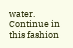water. Continue in this fashion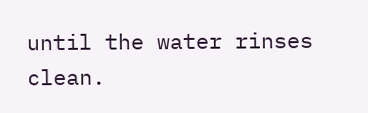until the water rinses clean.